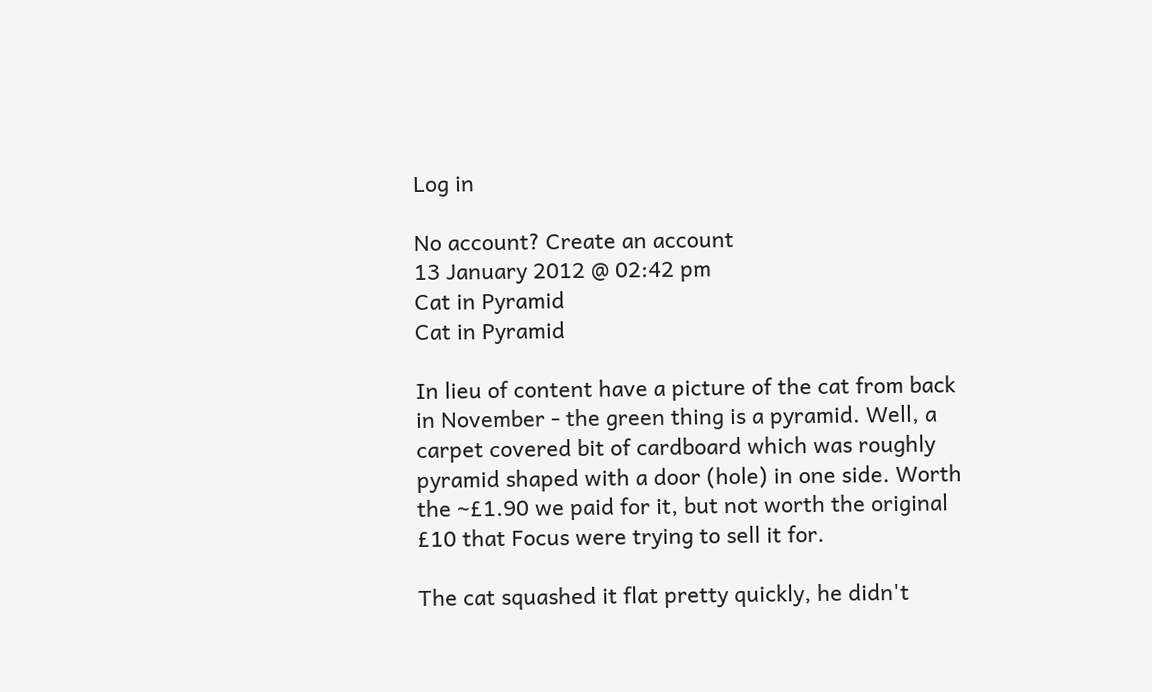Log in

No account? Create an account
13 January 2012 @ 02:42 pm
Cat in Pyramid
Cat in Pyramid

In lieu of content have a picture of the cat from back in November - the green thing is a pyramid. Well, a carpet covered bit of cardboard which was roughly pyramid shaped with a door (hole) in one side. Worth the ~£1.90 we paid for it, but not worth the original £10 that Focus were trying to sell it for.

The cat squashed it flat pretty quickly, he didn't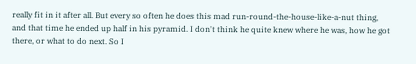really fit in it after all. But every so often he does this mad run-round-the-house-like-a-nut thing, and that time he ended up half in his pyramid. I don't think he quite knew where he was, how he got there, or what to do next. So I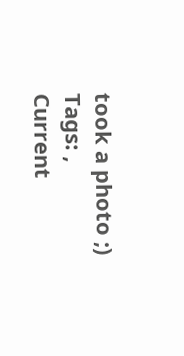took a photo ;)
Tags: ,
Current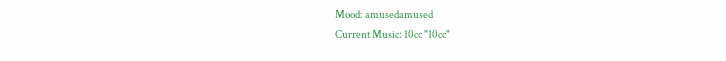Mood: amusedamused
Current Music: 10cc "10cc"